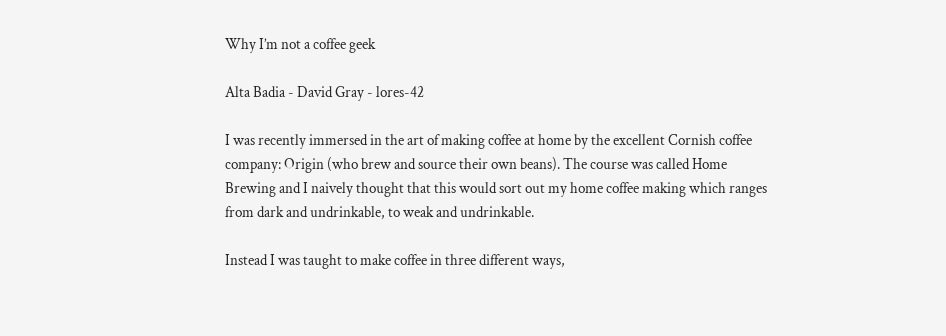Why I’m not a coffee geek

Alta Badia - David Gray - lores-42

I was recently immersed in the art of making coffee at home by the excellent Cornish coffee company: Origin (who brew and source their own beans). The course was called Home Brewing and I naively thought that this would sort out my home coffee making which ranges from dark and undrinkable, to weak and undrinkable.

Instead I was taught to make coffee in three different ways,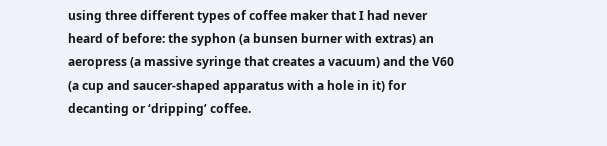using three different types of coffee maker that I had never heard of before: the syphon (a bunsen burner with extras) an aeropress (a massive syringe that creates a vacuum) and the V60 (a cup and saucer-shaped apparatus with a hole in it) for decanting or ‘dripping’ coffee.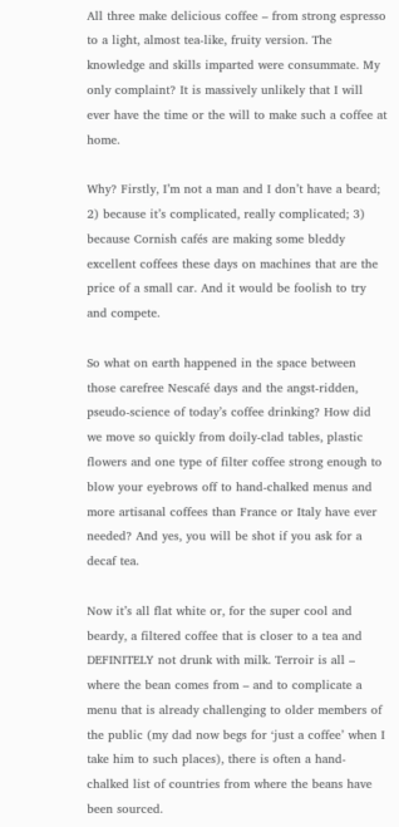All three make delicious coffee – from strong espresso to a light, almost tea-like, fruity version. The knowledge and skills imparted were consummate. My only complaint? It is massively unlikely that I will ever have the time or the will to make such a coffee at home.

Why? Firstly, I’m not a man and I don’t have a beard; 2) because it’s complicated, really complicated; 3) because Cornish cafés are making some bleddy excellent coffees these days on machines that are the price of a small car. And it would be foolish to try and compete.

So what on earth happened in the space between those carefree Nescafé days and the angst-ridden, pseudo-science of today’s coffee drinking? How did we move so quickly from doily-clad tables, plastic flowers and one type of filter coffee strong enough to blow your eyebrows off to hand-chalked menus and more artisanal coffees than France or Italy have ever needed? And yes, you will be shot if you ask for a decaf tea.

Now it’s all flat white or, for the super cool and beardy, a filtered coffee that is closer to a tea and DEFINITELY not drunk with milk. Terroir is all – where the bean comes from – and to complicate a menu that is already challenging to older members of the public (my dad now begs for ‘just a coffee’ when I take him to such places), there is often a hand-chalked list of countries from where the beans have been sourced.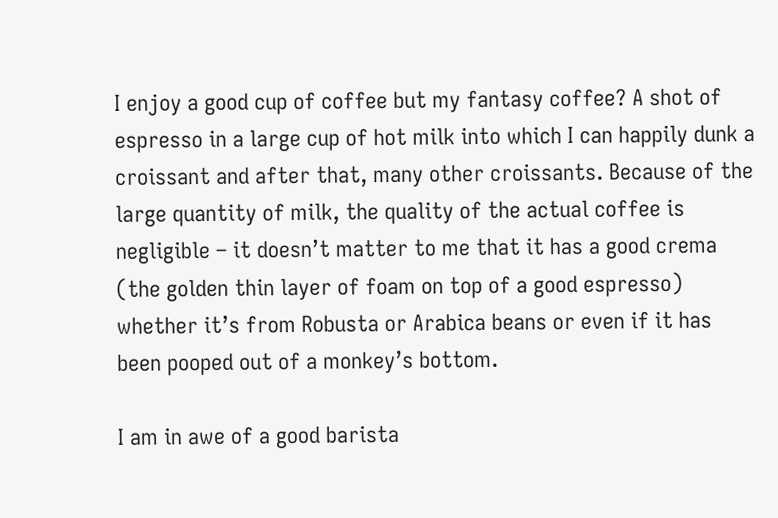I enjoy a good cup of coffee but my fantasy coffee? A shot of espresso in a large cup of hot milk into which I can happily dunk a croissant and after that, many other croissants. Because of the large quantity of milk, the quality of the actual coffee is negligible – it doesn’t matter to me that it has a good crema (the golden thin layer of foam on top of a good espresso) whether it’s from Robusta or Arabica beans or even if it has been pooped out of a monkey’s bottom.

I am in awe of a good barista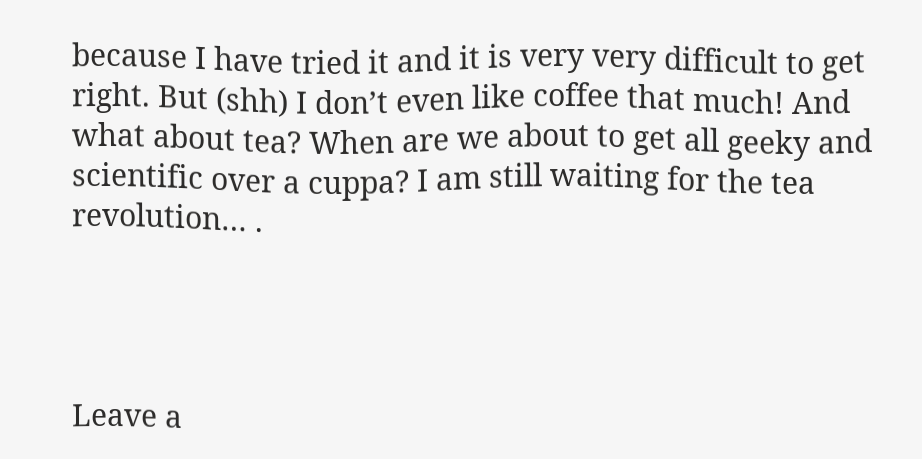because I have tried it and it is very very difficult to get right. But (shh) I don’t even like coffee that much! And what about tea? When are we about to get all geeky and scientific over a cuppa? I am still waiting for the tea revolution… .




Leave a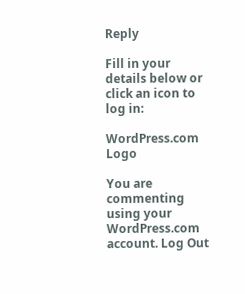Reply

Fill in your details below or click an icon to log in:

WordPress.com Logo

You are commenting using your WordPress.com account. Log Out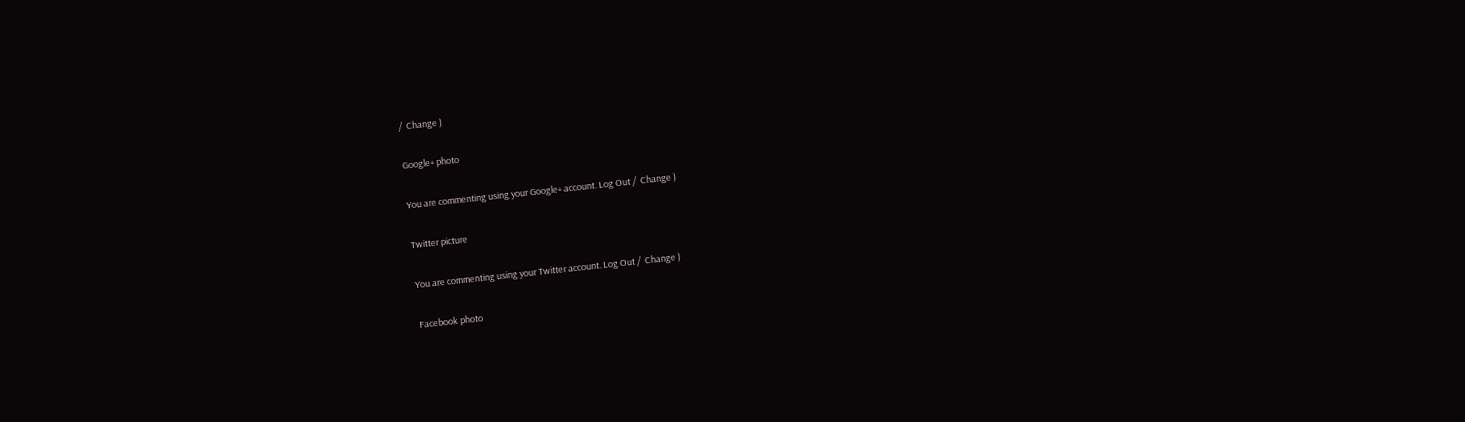/  Change )

Google+ photo

You are commenting using your Google+ account. Log Out /  Change )

Twitter picture

You are commenting using your Twitter account. Log Out /  Change )

Facebook photo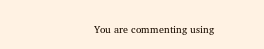You are commenting using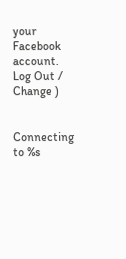your Facebook account. Log Out /  Change )


Connecting to %s